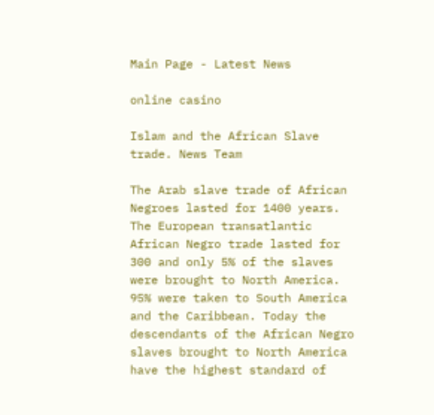Main Page - Latest News

online casino

Islam and the African Slave trade. News Team

The Arab slave trade of African Negroes lasted for 1400 years. The European transatlantic African Negro trade lasted for 300 and only 5% of the slaves were brought to North America. 95% were taken to South America and the Caribbean. Today the descendants of the African Negro slaves brought to North America have the highest standard of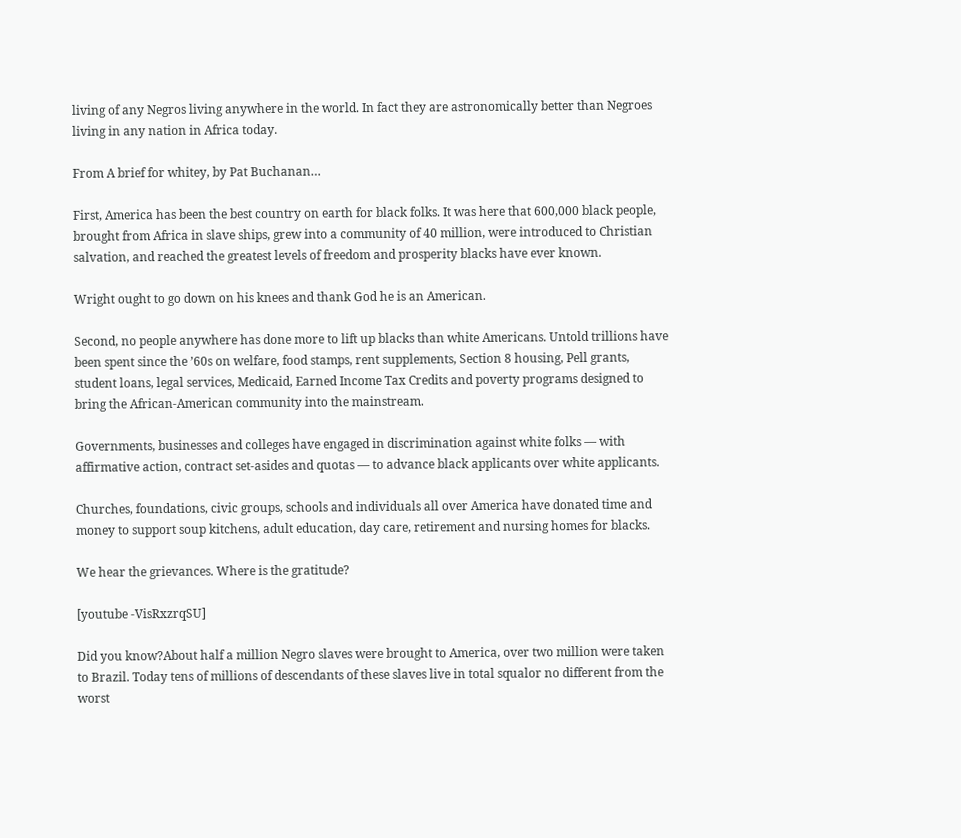living of any Negros living anywhere in the world. In fact they are astronomically better than Negroes living in any nation in Africa today.

From A brief for whitey, by Pat Buchanan…

First, America has been the best country on earth for black folks. It was here that 600,000 black people, brought from Africa in slave ships, grew into a community of 40 million, were introduced to Christian salvation, and reached the greatest levels of freedom and prosperity blacks have ever known.

Wright ought to go down on his knees and thank God he is an American.

Second, no people anywhere has done more to lift up blacks than white Americans. Untold trillions have been spent since the ’60s on welfare, food stamps, rent supplements, Section 8 housing, Pell grants, student loans, legal services, Medicaid, Earned Income Tax Credits and poverty programs designed to bring the African-American community into the mainstream.

Governments, businesses and colleges have engaged in discrimination against white folks — with affirmative action, contract set-asides and quotas — to advance black applicants over white applicants.

Churches, foundations, civic groups, schools and individuals all over America have donated time and money to support soup kitchens, adult education, day care, retirement and nursing homes for blacks.

We hear the grievances. Where is the gratitude?

[youtube -VisRxzrqSU]

Did you know?About half a million Negro slaves were brought to America, over two million were taken to Brazil. Today tens of millions of descendants of these slaves live in total squalor no different from the worst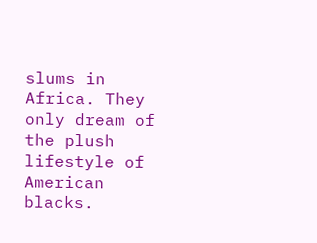slums in Africa. They only dream of the plush lifestyle of American blacks.